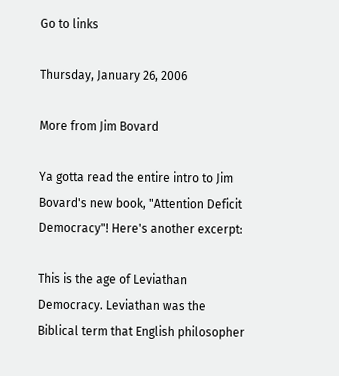Go to links

Thursday, January 26, 2006

More from Jim Bovard

Ya gotta read the entire intro to Jim Bovard's new book, "Attention Deficit Democracy"! Here's another excerpt:

This is the age of Leviathan Democracy. Leviathan was the Biblical term that English philosopher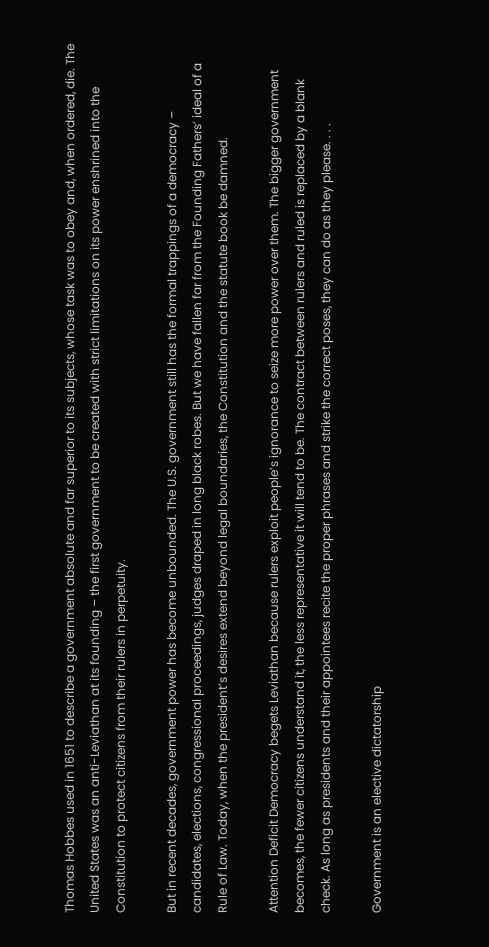Thomas Hobbes used in 1651 to describe a government absolute and far superior to its subjects, whose task was to obey and, when ordered, die. The United States was an anti-Leviathan at its founding – the first government to be created with strict limitations on its power enshrined into the Constitution to protect citizens from their rulers in perpetuity.

But in recent decades, government power has become unbounded. The U.S. government still has the formal trappings of a democracy – candidates, elections, congressional proceedings, judges draped in long black robes. But we have fallen far from the Founding Fathers’ ideal of a Rule of Law. Today, when the president’s desires extend beyond legal boundaries, the Constitution and the statute book be damned.

Attention Deficit Democracy begets Leviathan because rulers exploit people’s ignorance to seize more power over them. The bigger government becomes, the fewer citizens understand it, the less representative it will tend to be. The contract between rulers and ruled is replaced by a blank check. As long as presidents and their appointees recite the proper phrases and strike the correct poses, they can do as they please. . . .

Government is an elective dictatorship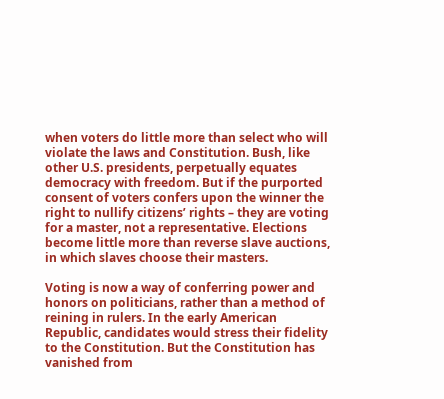when voters do little more than select who will violate the laws and Constitution. Bush, like other U.S. presidents, perpetually equates democracy with freedom. But if the purported consent of voters confers upon the winner the right to nullify citizens’ rights – they are voting for a master, not a representative. Elections become little more than reverse slave auctions, in which slaves choose their masters.

Voting is now a way of conferring power and honors on politicians, rather than a method of reining in rulers. In the early American Republic, candidates would stress their fidelity to the Constitution. But the Constitution has vanished from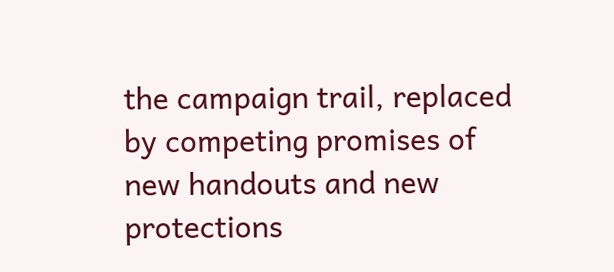the campaign trail, replaced by competing promises of new handouts and new protections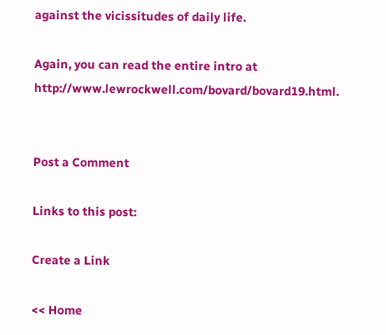against the vicissitudes of daily life.

Again, you can read the entire intro at http://www.lewrockwell.com/bovard/bovard19.html.


Post a Comment

Links to this post:

Create a Link

<< Home